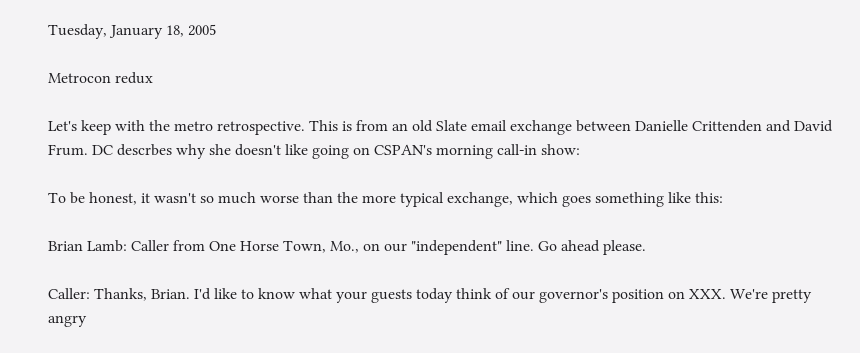Tuesday, January 18, 2005

Metrocon redux

Let's keep with the metro retrospective. This is from an old Slate email exchange between Danielle Crittenden and David Frum. DC descrbes why she doesn't like going on CSPAN's morning call-in show:

To be honest, it wasn't so much worse than the more typical exchange, which goes something like this:

Brian Lamb: Caller from One Horse Town, Mo., on our "independent" line. Go ahead please.

Caller: Thanks, Brian. I'd like to know what your guests today think of our governor's position on XXX. We're pretty angry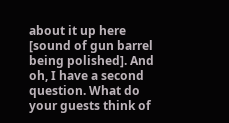about it up here [sound of gun barrel being polished]. And oh, I have a second question. What do your guests think of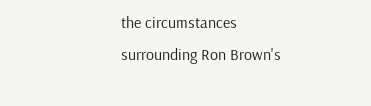the circumstances surrounding Ron Brown's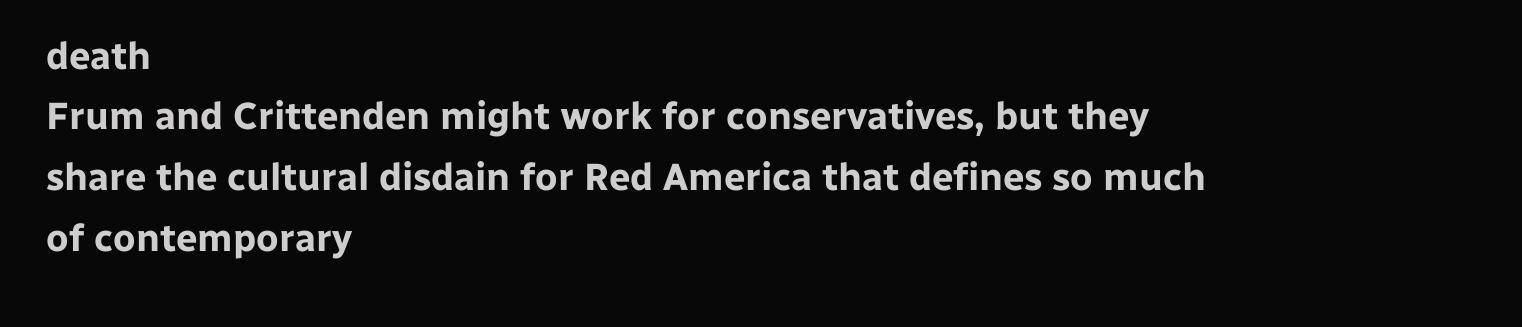death
Frum and Crittenden might work for conservatives, but they share the cultural disdain for Red America that defines so much of contemporary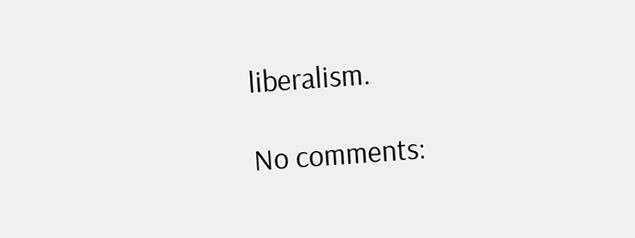liberalism.

No comments: